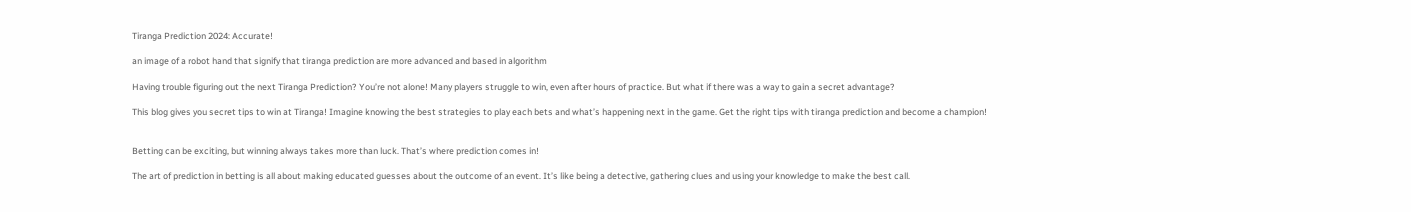Tiranga Prediction 2024: Accurate!

an image of a robot hand that signify that tiranga prediction are more advanced and based in algorithm

Having trouble figuring out the next Tiranga Prediction? You’re not alone! Many players struggle to win, even after hours of practice. But what if there was a way to gain a secret advantage?

This blog gives you secret tips to win at Tiranga! Imagine knowing the best strategies to play each bets and what’s happening next in the game. Get the right tips with tiranga prediction and become a champion!


Betting can be exciting, but winning always takes more than luck. That’s where prediction comes in!

The art of prediction in betting is all about making educated guesses about the outcome of an event. It’s like being a detective, gathering clues and using your knowledge to make the best call.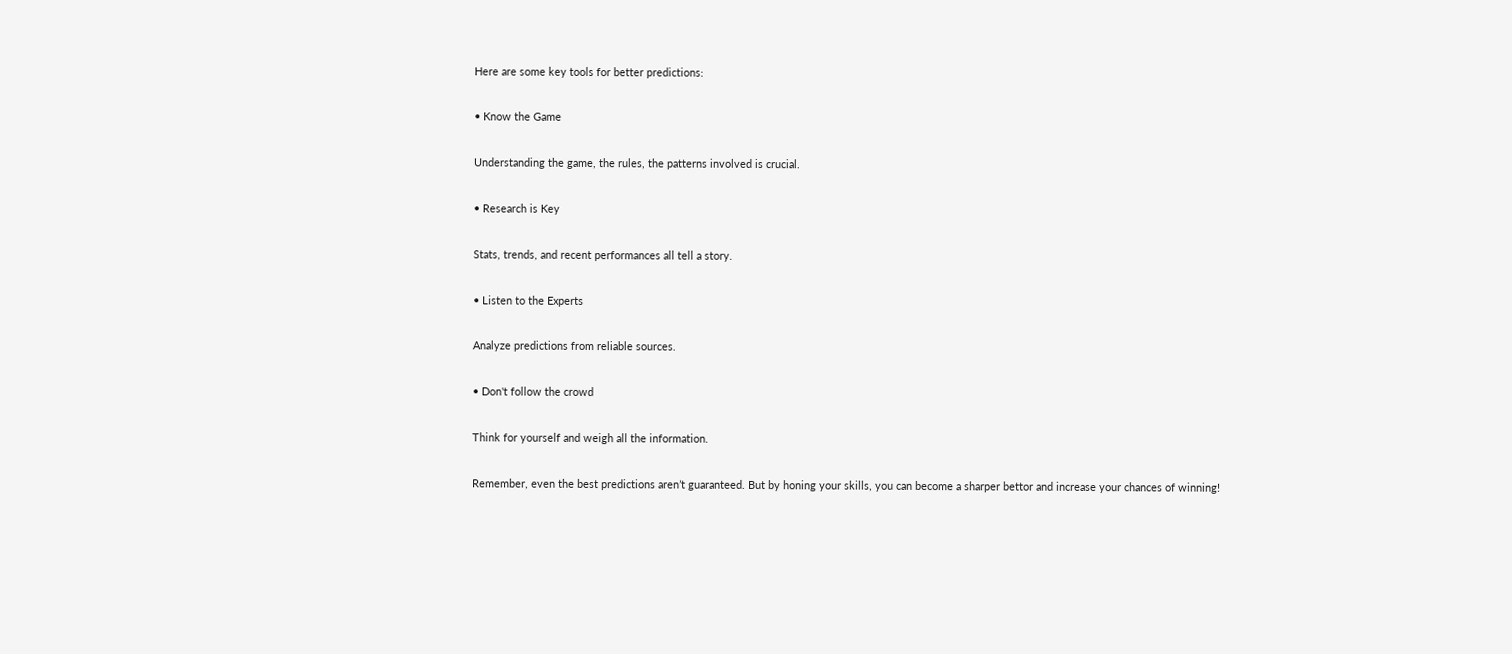Here are some key tools for better predictions:

• Know the Game

Understanding the game, the rules, the patterns involved is crucial.

• Research is Key

Stats, trends, and recent performances all tell a story.

• Listen to the Experts

Analyze predictions from reliable sources.

• Don't follow the crowd

Think for yourself and weigh all the information.

Remember, even the best predictions aren’t guaranteed. But by honing your skills, you can become a sharper bettor and increase your chances of winning!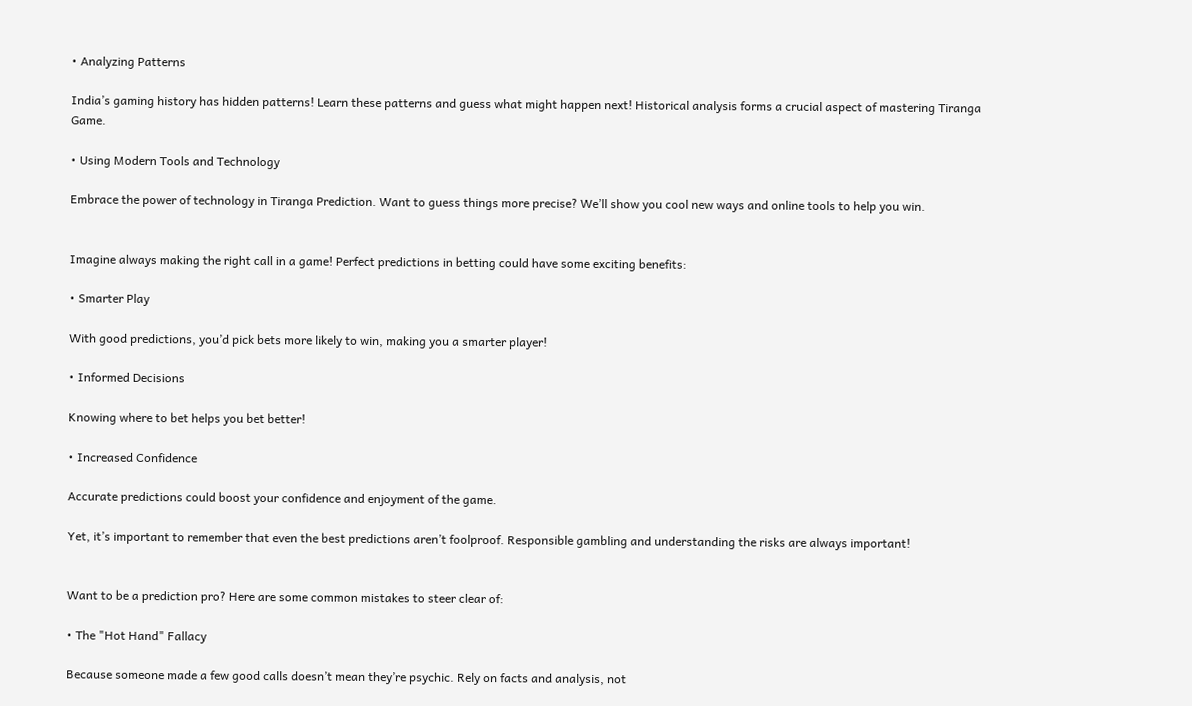• Analyzing Patterns

India’s gaming history has hidden patterns! Learn these patterns and guess what might happen next! Historical analysis forms a crucial aspect of mastering Tiranga Game.

• Using Modern Tools and Technology

Embrace the power of technology in Tiranga Prediction. Want to guess things more precise? We’ll show you cool new ways and online tools to help you win.


Imagine always making the right call in a game! Perfect predictions in betting could have some exciting benefits:

• Smarter Play

With good predictions, you’d pick bets more likely to win, making you a smarter player!

• Informed Decisions

Knowing where to bet helps you bet better!

• Increased Confidence

Accurate predictions could boost your confidence and enjoyment of the game.

Yet, it’s important to remember that even the best predictions aren’t foolproof. Responsible gambling and understanding the risks are always important!


Want to be a prediction pro? Here are some common mistakes to steer clear of:

• The "Hot Hand" Fallacy

Because someone made a few good calls doesn’t mean they’re psychic. Rely on facts and analysis, not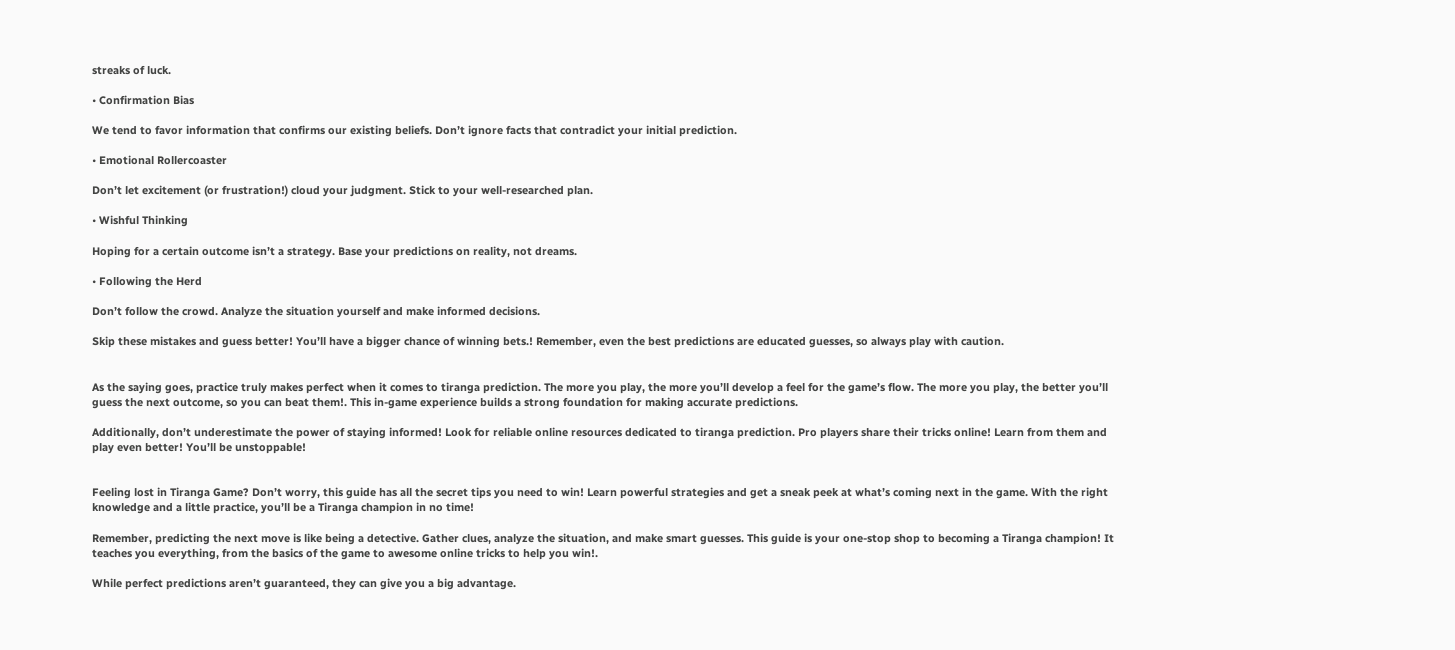streaks of luck.

• Confirmation Bias

We tend to favor information that confirms our existing beliefs. Don’t ignore facts that contradict your initial prediction.

• Emotional Rollercoaster

Don’t let excitement (or frustration!) cloud your judgment. Stick to your well-researched plan.

• Wishful Thinking

Hoping for a certain outcome isn’t a strategy. Base your predictions on reality, not dreams.

• Following the Herd

Don’t follow the crowd. Analyze the situation yourself and make informed decisions.

Skip these mistakes and guess better! You’ll have a bigger chance of winning bets.! Remember, even the best predictions are educated guesses, so always play with caution.


As the saying goes, practice truly makes perfect when it comes to tiranga prediction. The more you play, the more you’ll develop a feel for the game’s flow. The more you play, the better you’ll guess the next outcome, so you can beat them!. This in-game experience builds a strong foundation for making accurate predictions.

Additionally, don’t underestimate the power of staying informed! Look for reliable online resources dedicated to tiranga prediction. Pro players share their tricks online! Learn from them and play even better! You’ll be unstoppable!


Feeling lost in Tiranga Game? Don’t worry, this guide has all the secret tips you need to win! Learn powerful strategies and get a sneak peek at what’s coming next in the game. With the right knowledge and a little practice, you’ll be a Tiranga champion in no time!

Remember, predicting the next move is like being a detective. Gather clues, analyze the situation, and make smart guesses. This guide is your one-stop shop to becoming a Tiranga champion! It teaches you everything, from the basics of the game to awesome online tricks to help you win!.

While perfect predictions aren’t guaranteed, they can give you a big advantage.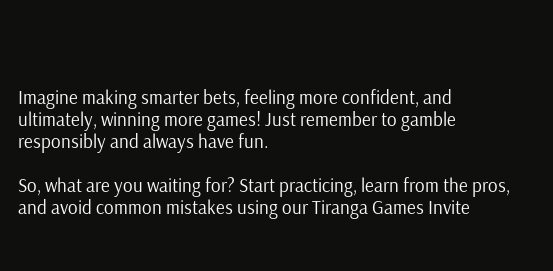Imagine making smarter bets, feeling more confident, and ultimately, winning more games! Just remember to gamble responsibly and always have fun.

So, what are you waiting for? Start practicing, learn from the pros, and avoid common mistakes using our Tiranga Games Invite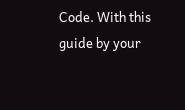Code. With this guide by your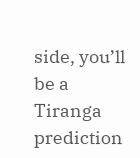side, you’ll be a Tiranga prediction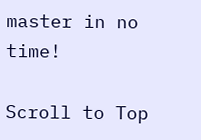master in no time!

Scroll to Top